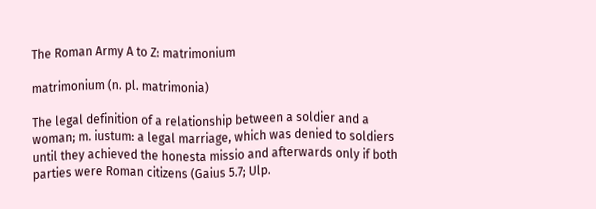The Roman Army A to Z: matrimonium

matrimonium (n. pl. matrimonia)

The legal definition of a relationship between a soldier and a woman; m. iustum: a legal marriage, which was denied to soldiers until they achieved the honesta missio and afterwards only if both parties were Roman citizens (Gaius 5.7; Ulp.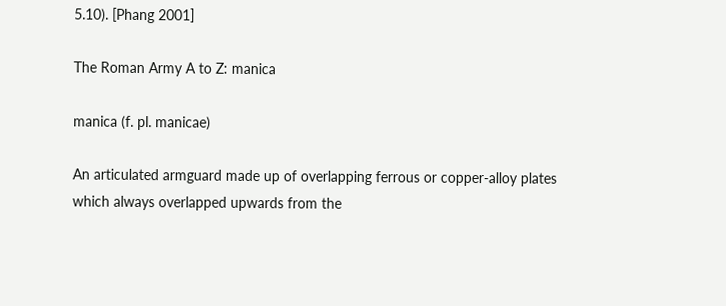5.10). [Phang 2001]

The Roman Army A to Z: manica

manica (f. pl. manicae)

An articulated armguard made up of overlapping ferrous or copper-alloy plates which always overlapped upwards from the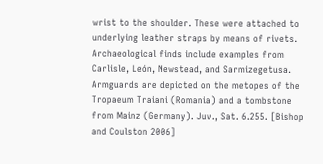wrist to the shoulder. These were attached to underlying leather straps by means of rivets. Archaeological finds include examples from Carlisle, León, Newstead, and Sarmizegetusa. Armguards are depicted on the metopes of the Tropaeum Traiani (Romania) and a tombstone from Mainz (Germany). Juv., Sat. 6.255. [Bishop and Coulston 2006]